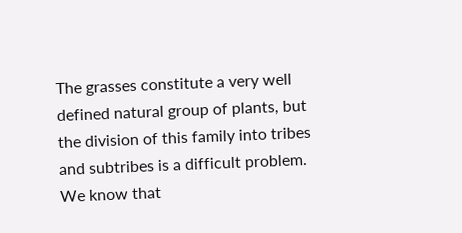The grasses constitute a very well defined natural group of plants, but the division of this family into tribes and subtribes is a difficult problem. We know that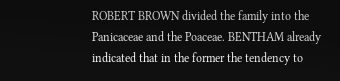ROBERT BROWN divided the family into the Panicaceae and the Poaceae. BENTHAM already indicated that in the former the tendency to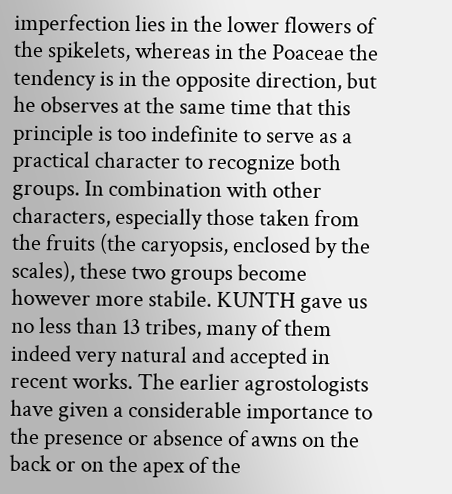imperfection lies in the lower flowers of the spikelets, whereas in the Poaceae the tendency is in the opposite direction, but he observes at the same time that this principle is too indefinite to serve as a practical character to recognize both groups. In combination with other characters, especially those taken from the fruits (the caryopsis, enclosed by the scales), these two groups become however more stabile. KUNTH gave us no less than 13 tribes, many of them indeed very natural and accepted in recent works. The earlier agrostologists have given a considerable importance to the presence or absence of awns on the back or on the apex of the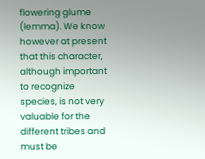flowering glume (lemma). We know however at present that this character, although important to recognize species, is not very valuable for the different tribes and must be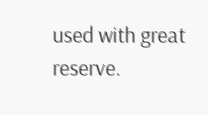used with great reserve.